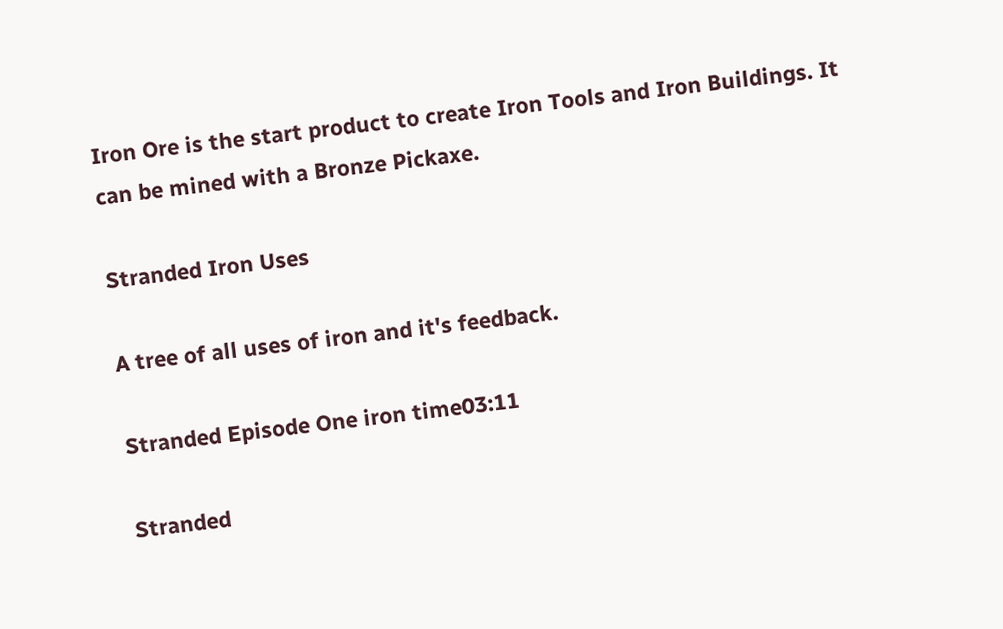Iron Ore is the start product to create Iron Tools and Iron Buildings. It can be mined with a Bronze Pickaxe.

Stranded Iron Uses

A tree of all uses of iron and it's feedback.

Stranded Episode One iron time03:11

Stranded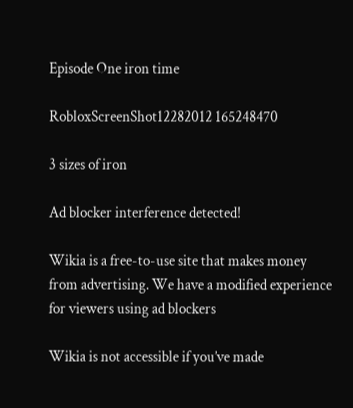Episode One iron time

RobloxScreenShot12282012 165248470

3 sizes of iron

Ad blocker interference detected!

Wikia is a free-to-use site that makes money from advertising. We have a modified experience for viewers using ad blockers

Wikia is not accessible if you’ve made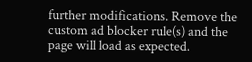further modifications. Remove the custom ad blocker rule(s) and the page will load as expected.